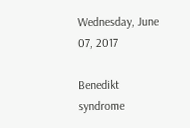Wednesday, June 07, 2017

Benedikt syndrome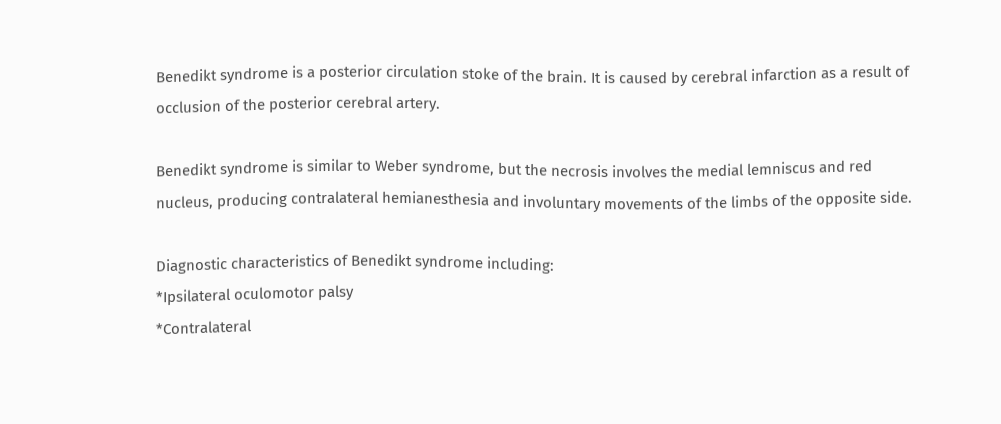Benedikt syndrome is a posterior circulation stoke of the brain. It is caused by cerebral infarction as a result of occlusion of the posterior cerebral artery.

Benedikt syndrome is similar to Weber syndrome, but the necrosis involves the medial lemniscus and red nucleus, producing contralateral hemianesthesia and involuntary movements of the limbs of the opposite side.

Diagnostic characteristics of Benedikt syndrome including:
*Ipsilateral oculomotor palsy
*Contralateral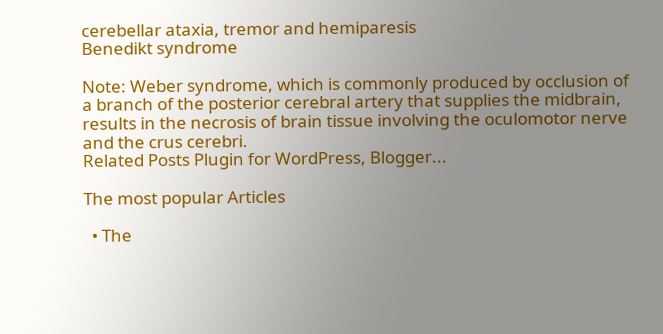cerebellar ataxia, tremor and hemiparesis
Benedikt syndrome

Note: Weber syndrome, which is commonly produced by occlusion of a branch of the posterior cerebral artery that supplies the midbrain, results in the necrosis of brain tissue involving the oculomotor nerve and the crus cerebri.
Related Posts Plugin for WordPress, Blogger...

The most popular Articles

  • The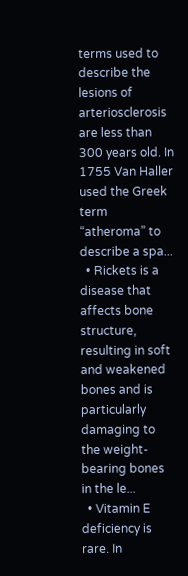terms used to describe the lesions of arteriosclerosis are less than 300 years old. In 1755 Van Haller used the Greek term “atheroma” to describe a spa...
  • Rickets is a disease that affects bone structure, resulting in soft and weakened bones and is particularly damaging to the weight-bearing bones in the le...
  • Vitamin E deficiency is rare. In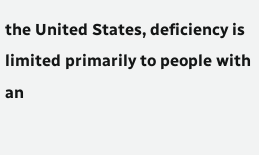the United States, deficiency is limited primarily to people with an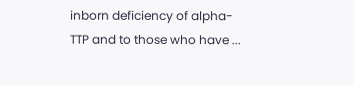inborn deficiency of alpha-TTP and to those who have ...